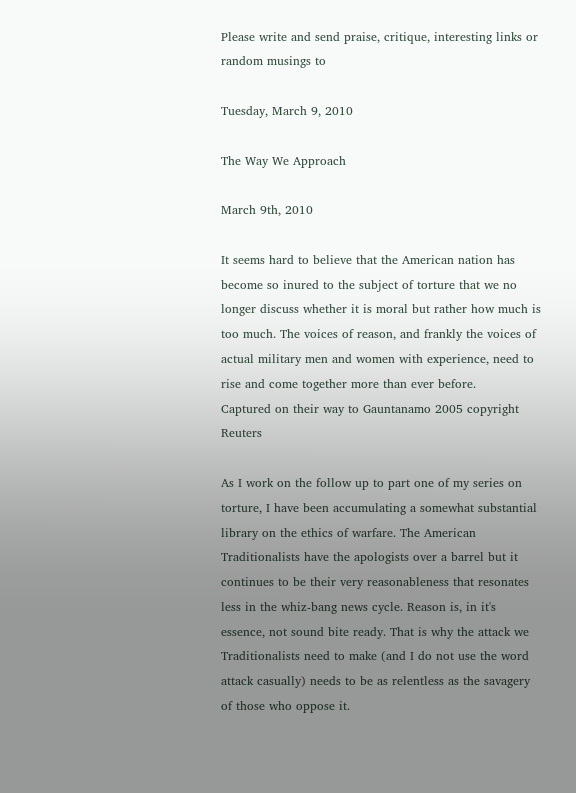Please write and send praise, critique, interesting links or random musings to

Tuesday, March 9, 2010

The Way We Approach

March 9th, 2010

It seems hard to believe that the American nation has become so inured to the subject of torture that we no longer discuss whether it is moral but rather how much is too much. The voices of reason, and frankly the voices of actual military men and women with experience, need to rise and come together more than ever before.
Captured on their way to Gauntanamo 2005 copyright Reuters

As I work on the follow up to part one of my series on torture, I have been accumulating a somewhat substantial library on the ethics of warfare. The American Traditionalists have the apologists over a barrel but it continues to be their very reasonableness that resonates less in the whiz-bang news cycle. Reason is, in it's essence, not sound bite ready. That is why the attack we Traditionalists need to make (and I do not use the word attack casually) needs to be as relentless as the savagery of those who oppose it.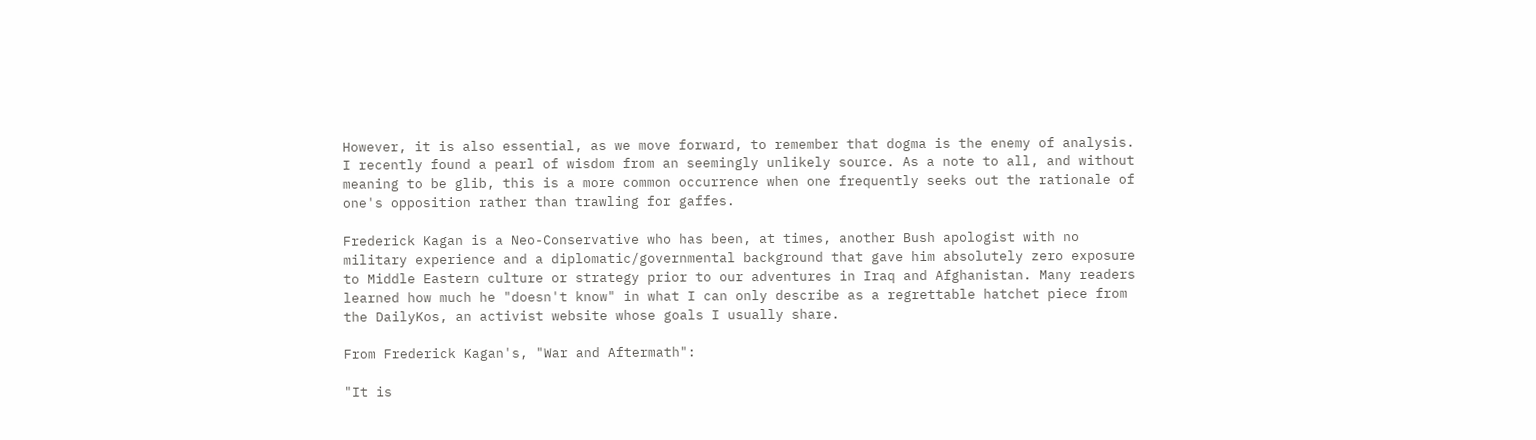However, it is also essential, as we move forward, to remember that dogma is the enemy of analysis. I recently found a pearl of wisdom from an seemingly unlikely source. As a note to all, and without meaning to be glib, this is a more common occurrence when one frequently seeks out the rationale of one's opposition rather than trawling for gaffes.

Frederick Kagan is a Neo-Conservative who has been, at times, another Bush apologist with no military experience and a diplomatic/governmental background that gave him absolutely zero exposure to Middle Eastern culture or strategy prior to our adventures in Iraq and Afghanistan. Many readers learned how much he "doesn't know" in what I can only describe as a regrettable hatchet piece from the DailyKos, an activist website whose goals I usually share.

From Frederick Kagan's, "War and Aftermath":

"It is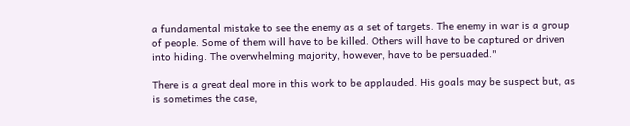a fundamental mistake to see the enemy as a set of targets. The enemy in war is a group of people. Some of them will have to be killed. Others will have to be captured or driven into hiding. The overwhelming majority, however, have to be persuaded."

There is a great deal more in this work to be applauded. His goals may be suspect but, as is sometimes the case,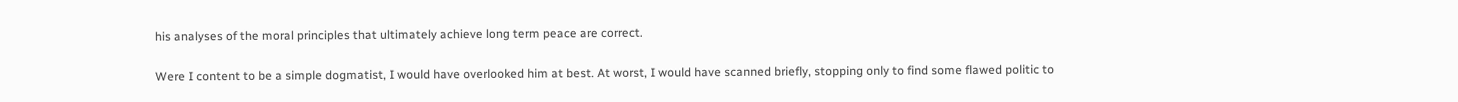his analyses of the moral principles that ultimately achieve long term peace are correct.

Were I content to be a simple dogmatist, I would have overlooked him at best. At worst, I would have scanned briefly, stopping only to find some flawed politic to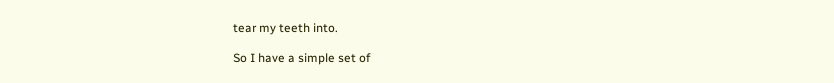tear my teeth into.

So I have a simple set of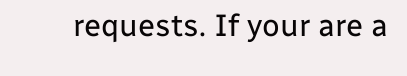requests. If your are a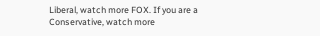Liberal, watch more FOX. If you are a Conservative, watch more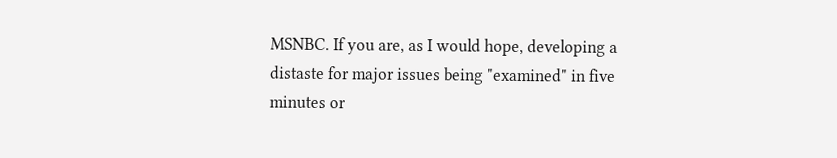MSNBC. If you are, as I would hope, developing a distaste for major issues being "examined" in five minutes or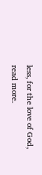less, for the love of God, read more.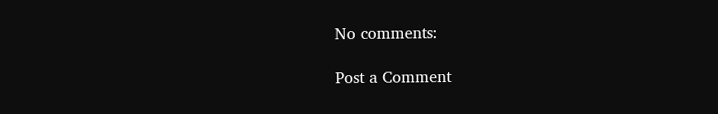No comments:

Post a Comment